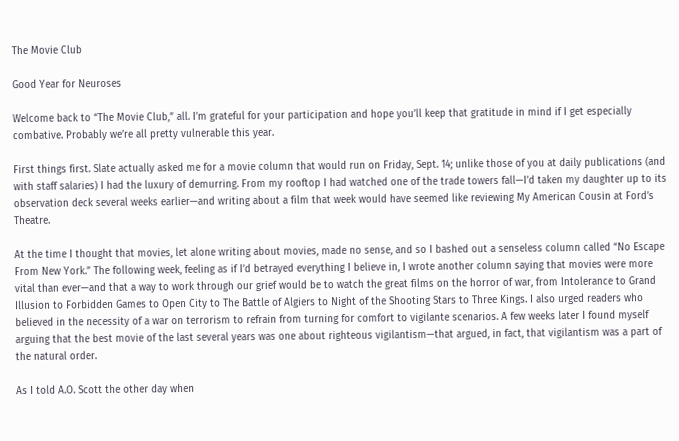The Movie Club

Good Year for Neuroses

Welcome back to “The Movie Club,” all. I’m grateful for your participation and hope you’ll keep that gratitude in mind if I get especially combative. Probably we’re all pretty vulnerable this year.

First things first. Slate actually asked me for a movie column that would run on Friday, Sept. 14; unlike those of you at daily publications (and with staff salaries) I had the luxury of demurring. From my rooftop I had watched one of the trade towers fall—I’d taken my daughter up to its observation deck several weeks earlier—and writing about a film that week would have seemed like reviewing My American Cousin at Ford’s Theatre.

At the time I thought that movies, let alone writing about movies, made no sense, and so I bashed out a senseless column called “No Escape From New York.” The following week, feeling as if I’d betrayed everything I believe in, I wrote another column saying that movies were more vital than ever—and that a way to work through our grief would be to watch the great films on the horror of war, from Intolerance to Grand Illusion to Forbidden Games to Open City to The Battle of Algiers to Night of the Shooting Stars to Three Kings. I also urged readers who believed in the necessity of a war on terrorism to refrain from turning for comfort to vigilante scenarios. A few weeks later I found myself arguing that the best movie of the last several years was one about righteous vigilantism—that argued, in fact, that vigilantism was a part of the natural order.

As I told A.O. Scott the other day when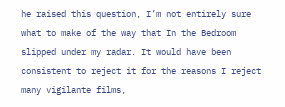he raised this question, I’m not entirely sure what to make of the way that In the Bedroom slipped under my radar. It would have been consistent to reject it for the reasons I reject many vigilante films,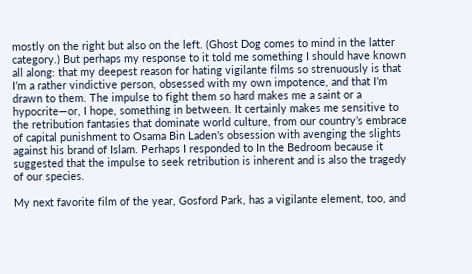mostly on the right but also on the left. (Ghost Dog comes to mind in the latter category.) But perhaps my response to it told me something I should have known all along: that my deepest reason for hating vigilante films so strenuously is that I’m a rather vindictive person, obsessed with my own impotence, and that I’m drawn to them. The impulse to fight them so hard makes me a saint or a hypocrite—or, I hope, something in between. It certainly makes me sensitive to the retribution fantasies that dominate world culture, from our country’s embrace of capital punishment to Osama Bin Laden’s obsession with avenging the slights against his brand of Islam. Perhaps I responded to In the Bedroom because it suggested that the impulse to seek retribution is inherent and is also the tragedy of our species.

My next favorite film of the year, Gosford Park, has a vigilante element, too, and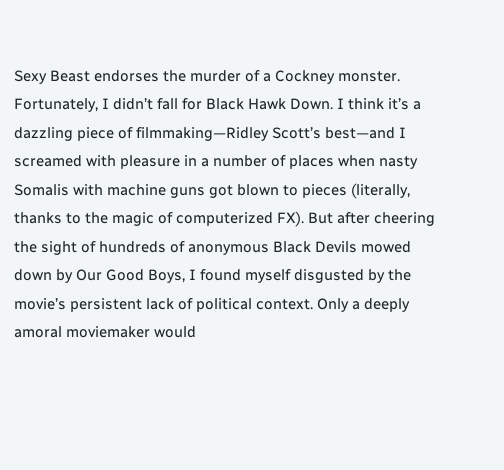Sexy Beast endorses the murder of a Cockney monster. Fortunately, I didn’t fall for Black Hawk Down. I think it’s a dazzling piece of filmmaking—Ridley Scott’s best—and I screamed with pleasure in a number of places when nasty Somalis with machine guns got blown to pieces (literally, thanks to the magic of computerized FX). But after cheering the sight of hundreds of anonymous Black Devils mowed down by Our Good Boys, I found myself disgusted by the movie’s persistent lack of political context. Only a deeply amoral moviemaker would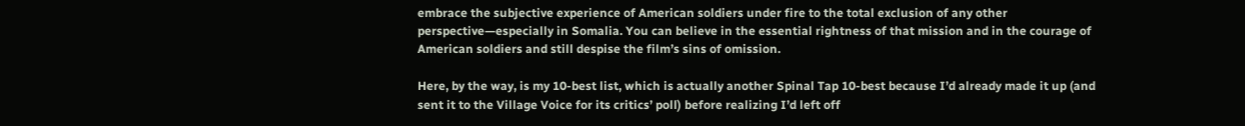embrace the subjective experience of American soldiers under fire to the total exclusion of any other perspective—especially in Somalia. You can believe in the essential rightness of that mission and in the courage of American soldiers and still despise the film’s sins of omission.

Here, by the way, is my 10-best list, which is actually another Spinal Tap 10-best because I’d already made it up (and sent it to the Village Voice for its critics’ poll) before realizing I’d left off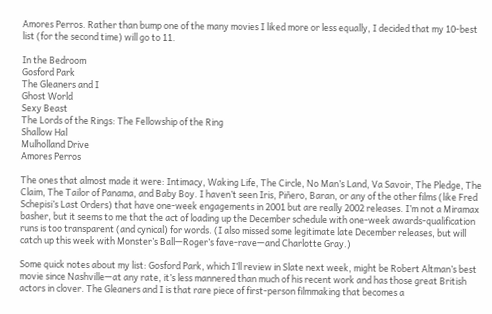Amores Perros. Rather than bump one of the many movies I liked more or less equally, I decided that my 10-best list (for the second time) will go to 11.

In the Bedroom
Gosford Park
The Gleaners and I
Ghost World
Sexy Beast
The Lords of the Rings: The Fellowship of the Ring
Shallow Hal
Mulholland Drive
Amores Perros

The ones that almost made it were: Intimacy, Waking Life, The Circle, No Man’s Land, Va Savoir, The Pledge, The Claim, The Tailor of Panama, and Baby Boy. I haven’t seen Iris, Piñero, Baran, or any of the other films (like Fred Schepisi’s Last Orders) that have one-week engagements in 2001 but are really 2002 releases. I’m not a Miramax basher, but it seems to me that the act of loading up the December schedule with one-week awards-qualification runs is too transparent (and cynical) for words. (I also missed some legitimate late December releases, but will catch up this week with Monster’s Ball—Roger’s fave-rave—and Charlotte Gray.)

Some quick notes about my list: Gosford Park, which I’ll review in Slate next week, might be Robert Altman’s best movie since Nashville—at any rate, it’s less mannered than much of his recent work and has those great British actors in clover. The Gleaners and I is that rare piece of first-person filmmaking that becomes a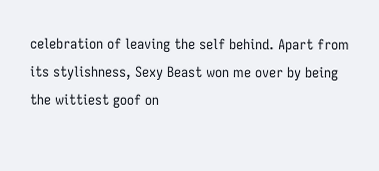celebration of leaving the self behind. Apart from its stylishness, Sexy Beast won me over by being the wittiest goof on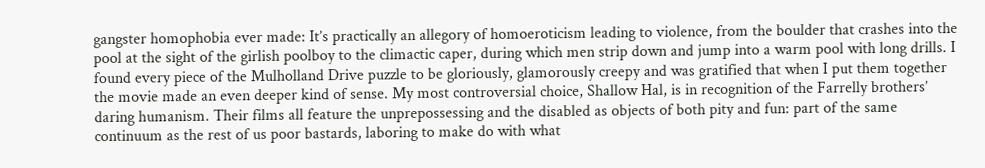gangster homophobia ever made: It’s practically an allegory of homoeroticism leading to violence, from the boulder that crashes into the pool at the sight of the girlish poolboy to the climactic caper, during which men strip down and jump into a warm pool with long drills. I found every piece of the Mulholland Drive puzzle to be gloriously, glamorously creepy and was gratified that when I put them together the movie made an even deeper kind of sense. My most controversial choice, Shallow Hal, is in recognition of the Farrelly brothers’ daring humanism. Their films all feature the unprepossessing and the disabled as objects of both pity and fun: part of the same continuum as the rest of us poor bastards, laboring to make do with what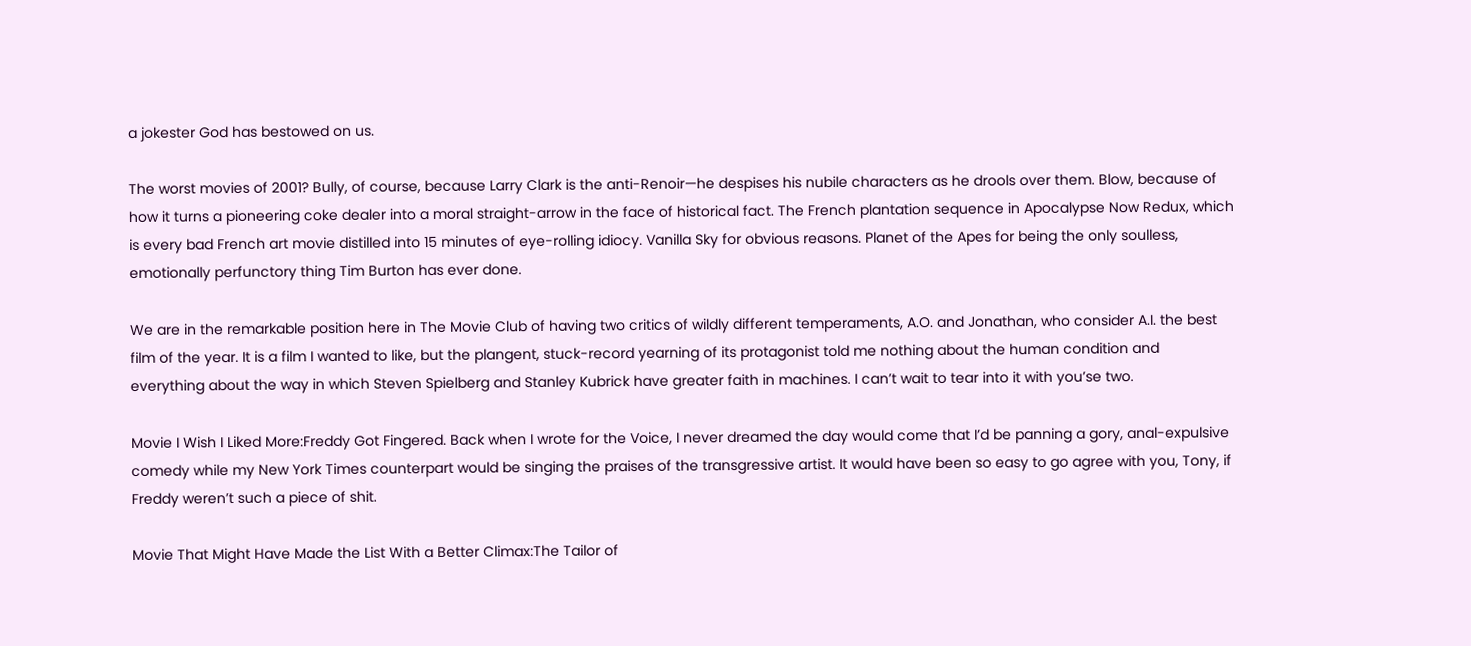a jokester God has bestowed on us.

The worst movies of 2001? Bully, of course, because Larry Clark is the anti-Renoir—he despises his nubile characters as he drools over them. Blow, because of how it turns a pioneering coke dealer into a moral straight-arrow in the face of historical fact. The French plantation sequence in Apocalypse Now Redux, which is every bad French art movie distilled into 15 minutes of eye-rolling idiocy. Vanilla Sky for obvious reasons. Planet of the Apes for being the only soulless, emotionally perfunctory thing Tim Burton has ever done.

We are in the remarkable position here in The Movie Club of having two critics of wildly different temperaments, A.O. and Jonathan, who consider A.I. the best film of the year. It is a film I wanted to like, but the plangent, stuck-record yearning of its protagonist told me nothing about the human condition and everything about the way in which Steven Spielberg and Stanley Kubrick have greater faith in machines. I can’t wait to tear into it with you’se two.

Movie I Wish I Liked More:Freddy Got Fingered. Back when I wrote for the Voice, I never dreamed the day would come that I’d be panning a gory, anal-expulsive comedy while my New York Times counterpart would be singing the praises of the transgressive artist. It would have been so easy to go agree with you, Tony, if Freddy weren’t such a piece of shit.

Movie That Might Have Made the List With a Better Climax:The Tailor of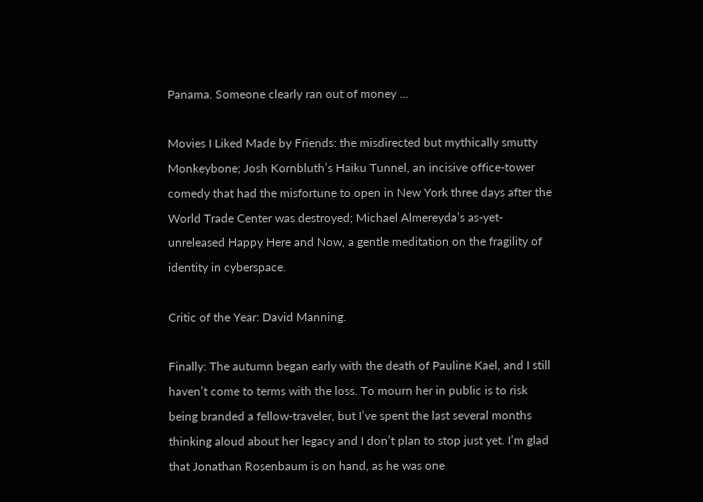Panama. Someone clearly ran out of money …

Movies I Liked Made by Friends: the misdirected but mythically smutty Monkeybone; Josh Kornbluth’s Haiku Tunnel, an incisive office-tower comedy that had the misfortune to open in New York three days after the World Trade Center was destroyed; Michael Almereyda’s as-yet-unreleased Happy Here and Now, a gentle meditation on the fragility of identity in cyberspace.

Critic of the Year: David Manning.

Finally: The autumn began early with the death of Pauline Kael, and I still haven’t come to terms with the loss. To mourn her in public is to risk being branded a fellow-traveler, but I’ve spent the last several months thinking aloud about her legacy and I don’t plan to stop just yet. I’m glad that Jonathan Rosenbaum is on hand, as he was one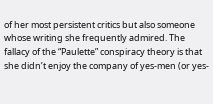of her most persistent critics but also someone whose writing she frequently admired. The fallacy of the “Paulette” conspiracy theory is that she didn’t enjoy the company of yes-men (or yes-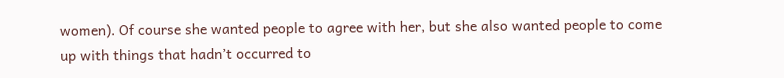women). Of course she wanted people to agree with her, but she also wanted people to come up with things that hadn’t occurred to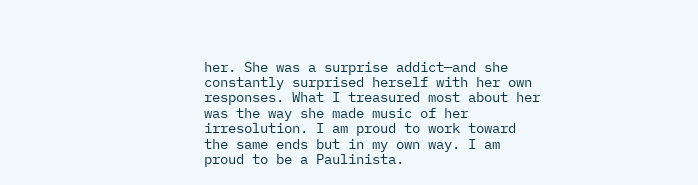her. She was a surprise addict—and she constantly surprised herself with her own responses. What I treasured most about her was the way she made music of her irresolution. I am proud to work toward the same ends but in my own way. I am proud to be a Paulinista.